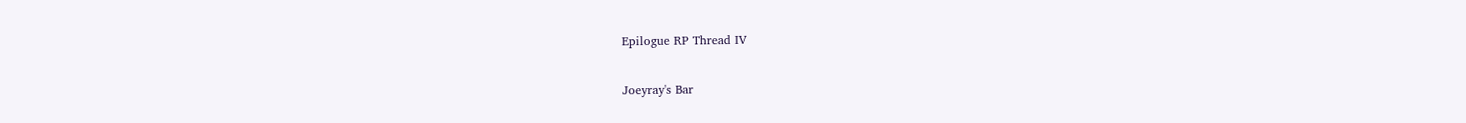Epilogue RP Thread IV

Joeyray's Bar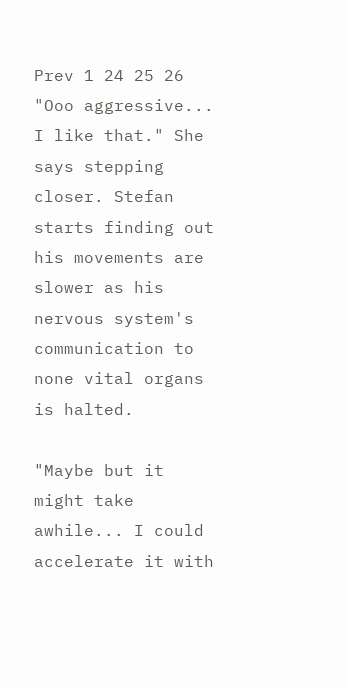Prev 1 24 25 26
"Ooo aggressive... I like that." She says stepping closer. Stefan starts finding out his movements are slower as his nervous system's communication to none vital organs is halted.

"Maybe but it might take awhile... I could accelerate it with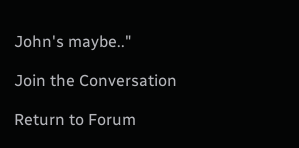John's maybe.."

Join the Conversation

Return to Forum